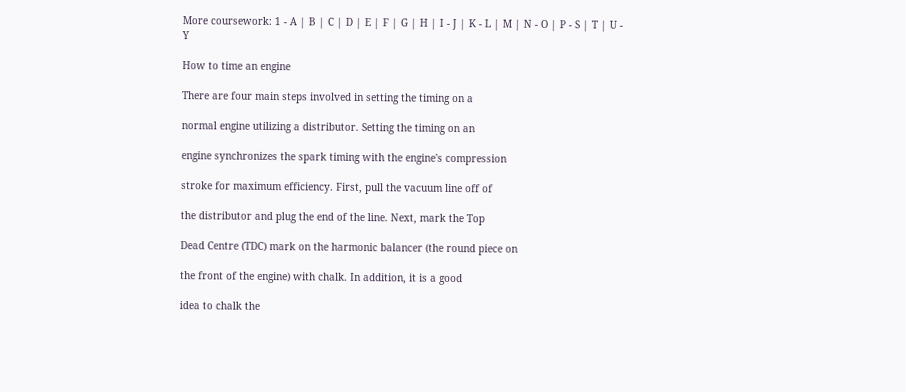More coursework: 1 - A | B | C | D | E | F | G | H | I - J | K - L | M | N - O | P - S | T | U - Y

How to time an engine

There are four main steps involved in setting the timing on a

normal engine utilizing a distributor. Setting the timing on an

engine synchronizes the spark timing with the engine's compression

stroke for maximum efficiency. First, pull the vacuum line off of

the distributor and plug the end of the line. Next, mark the Top

Dead Centre (TDC) mark on the harmonic balancer (the round piece on

the front of the engine) with chalk. In addition, it is a good

idea to chalk the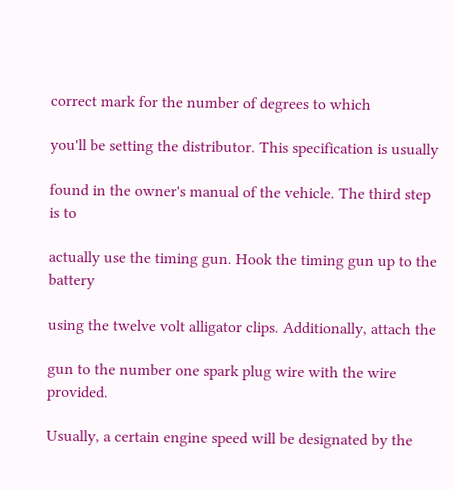correct mark for the number of degrees to which

you'll be setting the distributor. This specification is usually

found in the owner's manual of the vehicle. The third step is to

actually use the timing gun. Hook the timing gun up to the battery

using the twelve volt alligator clips. Additionally, attach the

gun to the number one spark plug wire with the wire provided.

Usually, a certain engine speed will be designated by the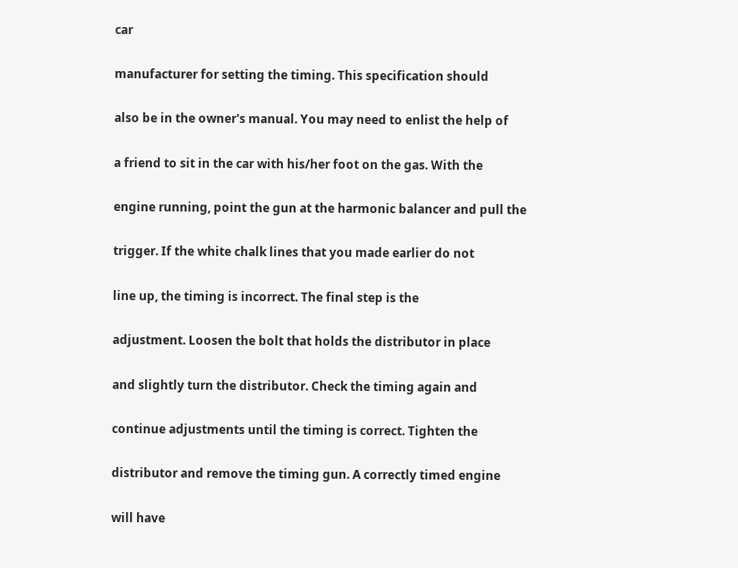car

manufacturer for setting the timing. This specification should

also be in the owner's manual. You may need to enlist the help of

a friend to sit in the car with his/her foot on the gas. With the

engine running, point the gun at the harmonic balancer and pull the

trigger. If the white chalk lines that you made earlier do not

line up, the timing is incorrect. The final step is the

adjustment. Loosen the bolt that holds the distributor in place

and slightly turn the distributor. Check the timing again and

continue adjustments until the timing is correct. Tighten the

distributor and remove the timing gun. A correctly timed engine

will have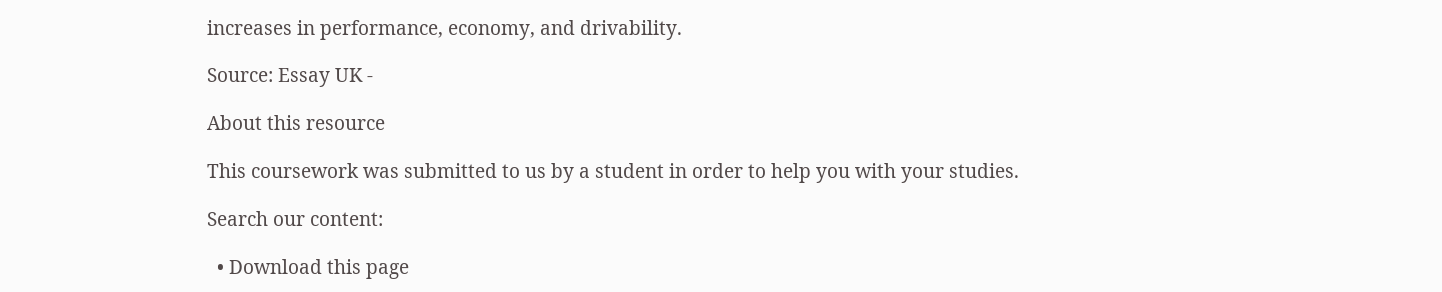increases in performance, economy, and drivability.

Source: Essay UK -

About this resource

This coursework was submitted to us by a student in order to help you with your studies.

Search our content:

  • Download this page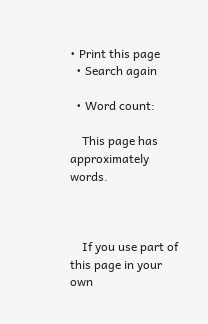• Print this page
  • Search again

  • Word count:

    This page has approximately words.



    If you use part of this page in your own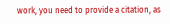work, you need to provide a citation, as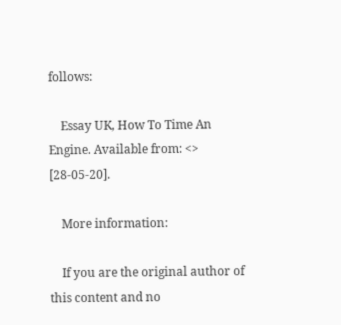follows:

    Essay UK, How To Time An Engine. Available from: <> [28-05-20].

    More information:

    If you are the original author of this content and no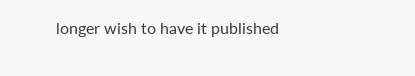longer wish to have it published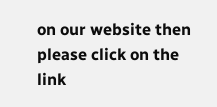on our website then please click on the link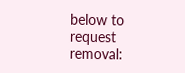below to request removal: